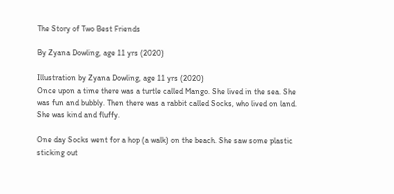The Story of Two Best Friends

By Zyana Dowling, age 11 yrs (2020)

Illustration by Zyana Dowling, age 11 yrs (2020)
Once upon a time there was a turtle called Mango. She lived in the sea. She was fun and bubbly. Then there was a rabbit called Socks, who lived on land. She was kind and fluffy.

One day Socks went for a hop (a walk) on the beach. She saw some plastic sticking out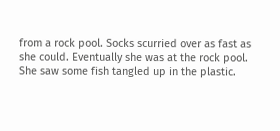from a rock pool. Socks scurried over as fast as she could. Eventually she was at the rock pool.
She saw some fish tangled up in the plastic.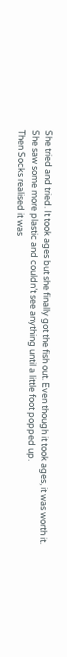She tried and tried. It took ages but she finally got the fish out. Even though it took ages, it was worth it. She saw some more plastic and couldn’t see anything until a little foot popped up.
Then Socks realised it was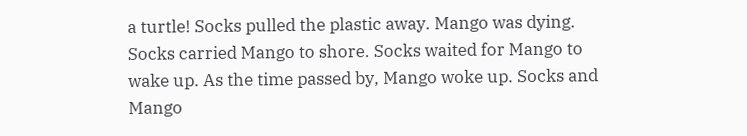a turtle! Socks pulled the plastic away. Mango was dying. Socks carried Mango to shore. Socks waited for Mango to wake up. As the time passed by, Mango woke up. Socks and Mango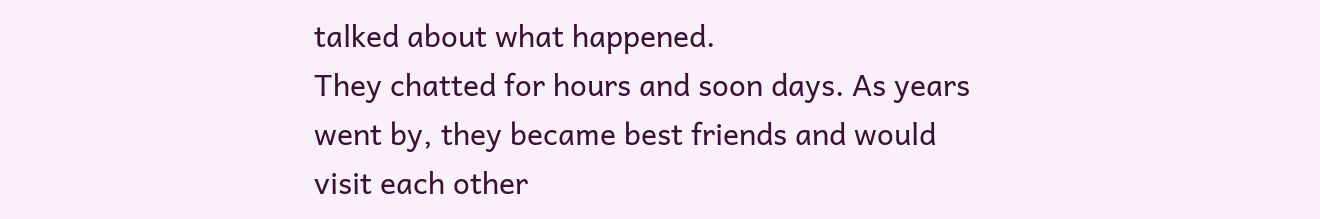talked about what happened.
They chatted for hours and soon days. As years went by, they became best friends and would visit each other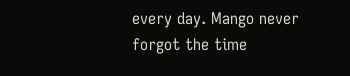every day. Mango never forgot the time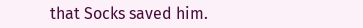that Socks saved him.